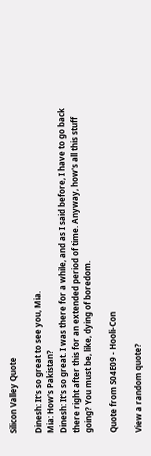Silicon Valley Quote

Dinesh: It's so great to see you, Mia.
Mia: How's Pakistan?
Dinesh: It's so great. I was there for a while, and as I said before, I have to go back there right after this for an extended period of time. Anyway, how's all this stuff going? You must be, like, dying of boredom.

Quote from S04E09 - Hooli-Con

View a random quote?